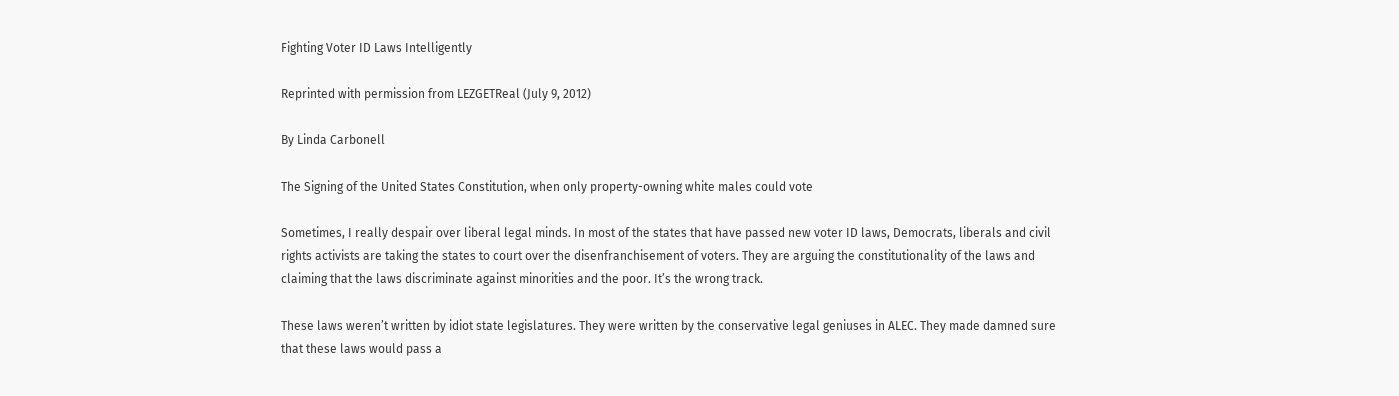Fighting Voter ID Laws Intelligently

Reprinted with permission from LEZGETReal (July 9, 2012)

By Linda Carbonell

The Signing of the United States Constitution, when only property-owning white males could vote

Sometimes, I really despair over liberal legal minds. In most of the states that have passed new voter ID laws, Democrats, liberals and civil rights activists are taking the states to court over the disenfranchisement of voters. They are arguing the constitutionality of the laws and claiming that the laws discriminate against minorities and the poor. It’s the wrong track.

These laws weren’t written by idiot state legislatures. They were written by the conservative legal geniuses in ALEC. They made damned sure that these laws would pass a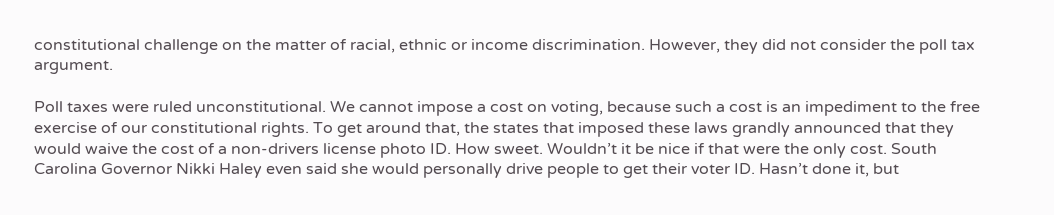constitutional challenge on the matter of racial, ethnic or income discrimination. However, they did not consider the poll tax argument.

Poll taxes were ruled unconstitutional. We cannot impose a cost on voting, because such a cost is an impediment to the free exercise of our constitutional rights. To get around that, the states that imposed these laws grandly announced that they would waive the cost of a non-drivers license photo ID. How sweet. Wouldn’t it be nice if that were the only cost. South Carolina Governor Nikki Haley even said she would personally drive people to get their voter ID. Hasn’t done it, but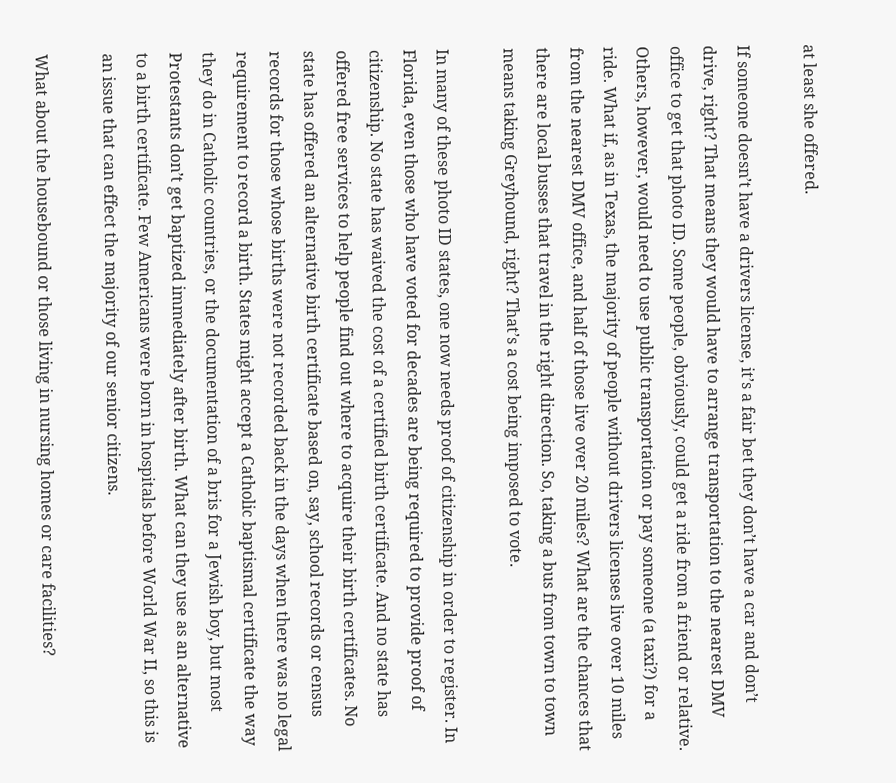at least she offered.

If someone doesn’t have a drivers license, it’s a fair bet they don’t have a car and don’t drive, right? That means they would have to arrange transportation to the nearest DMV office to get that photo ID. Some people, obviously, could get a ride from a friend or relative. Others, however, would need to use public transportation or pay someone (a taxi?) for a ride. What if, as in Texas, the majority of people without drivers licenses live over 10 miles from the nearest DMV office, and half of those live over 20 miles? What are the chances that there are local busses that travel in the right direction. So, taking a bus from town to town means taking Greyhound, right? That’s a cost being imposed to vote.

In many of these photo ID states, one now needs proof of citizenship in order to register. In Florida, even those who have voted for decades are being required to provide proof of citizenship. No state has waived the cost of a certified birth certificate. And no state has offered free services to help people find out where to acquire their birth certificates. No state has offered an alternative birth certificate based on, say, school records or census records for those whose births were not recorded back in the days when there was no legal requirement to record a birth. States might accept a Catholic baptismal certificate the way they do in Catholic countries, or the documentation of a bris for a Jewish boy, but most Protestants don’t get baptized immediately after birth. What can they use as an alternative to a birth certificate. Few Americans were born in hospitals before World War II, so this is an issue that can effect the majority of our senior citizens.

What about the housebound or those living in nursing homes or care facilities?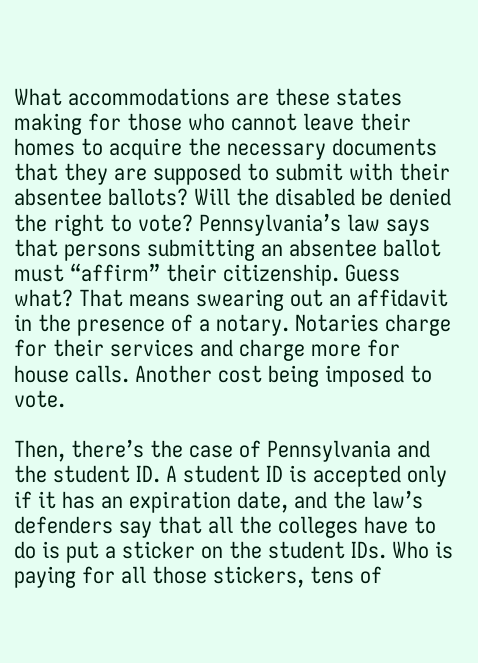What accommodations are these states making for those who cannot leave their homes to acquire the necessary documents that they are supposed to submit with their absentee ballots? Will the disabled be denied the right to vote? Pennsylvania’s law says that persons submitting an absentee ballot must “affirm” their citizenship. Guess what? That means swearing out an affidavit in the presence of a notary. Notaries charge for their services and charge more for house calls. Another cost being imposed to vote.

Then, there’s the case of Pennsylvania and the student ID. A student ID is accepted only if it has an expiration date, and the law’s defenders say that all the colleges have to do is put a sticker on the student IDs. Who is paying for all those stickers, tens of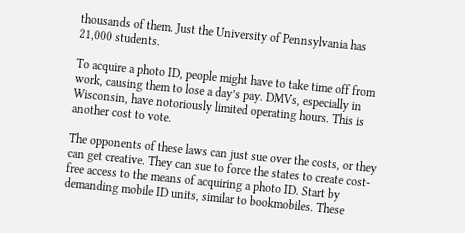thousands of them. Just the University of Pennsylvania has 21,000 students.

To acquire a photo ID, people might have to take time off from work, causing them to lose a day’s pay. DMVs, especially in Wisconsin, have notoriously limited operating hours. This is another cost to vote.

The opponents of these laws can just sue over the costs, or they can get creative. They can sue to force the states to create cost-free access to the means of acquiring a photo ID. Start by demanding mobile ID units, similar to bookmobiles. These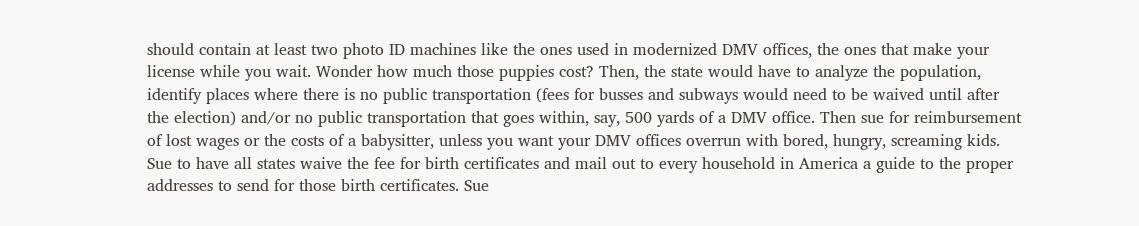should contain at least two photo ID machines like the ones used in modernized DMV offices, the ones that make your license while you wait. Wonder how much those puppies cost? Then, the state would have to analyze the population, identify places where there is no public transportation (fees for busses and subways would need to be waived until after the election) and/or no public transportation that goes within, say, 500 yards of a DMV office. Then sue for reimbursement of lost wages or the costs of a babysitter, unless you want your DMV offices overrun with bored, hungry, screaming kids. Sue to have all states waive the fee for birth certificates and mail out to every household in America a guide to the proper addresses to send for those birth certificates. Sue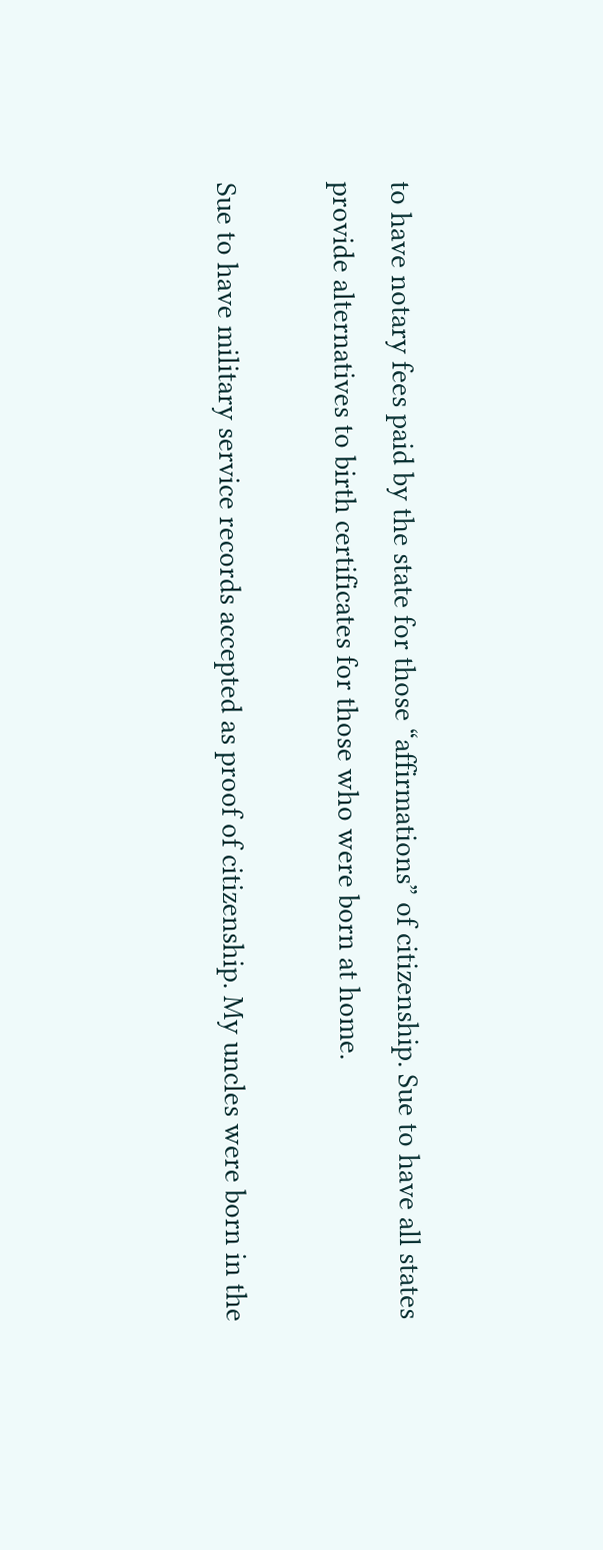to have notary fees paid by the state for those “affirmations” of citizenship. Sue to have all states provide alternatives to birth certificates for those who were born at home.

Sue to have military service records accepted as proof of citizenship. My uncles were born in the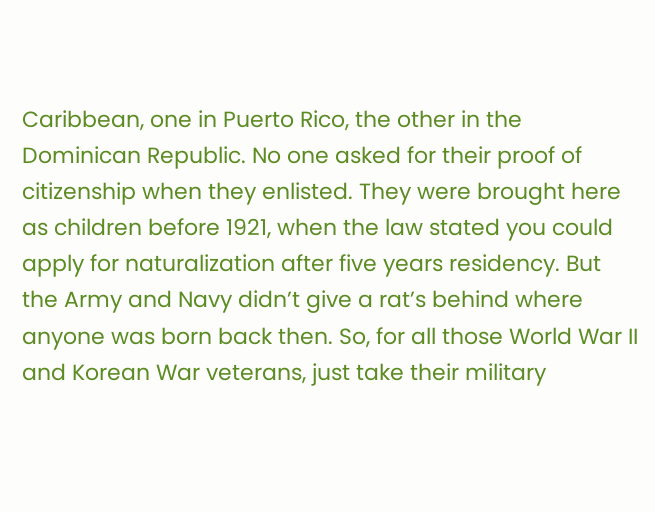Caribbean, one in Puerto Rico, the other in the Dominican Republic. No one asked for their proof of citizenship when they enlisted. They were brought here as children before 1921, when the law stated you could apply for naturalization after five years residency. But the Army and Navy didn’t give a rat’s behind where anyone was born back then. So, for all those World War II and Korean War veterans, just take their military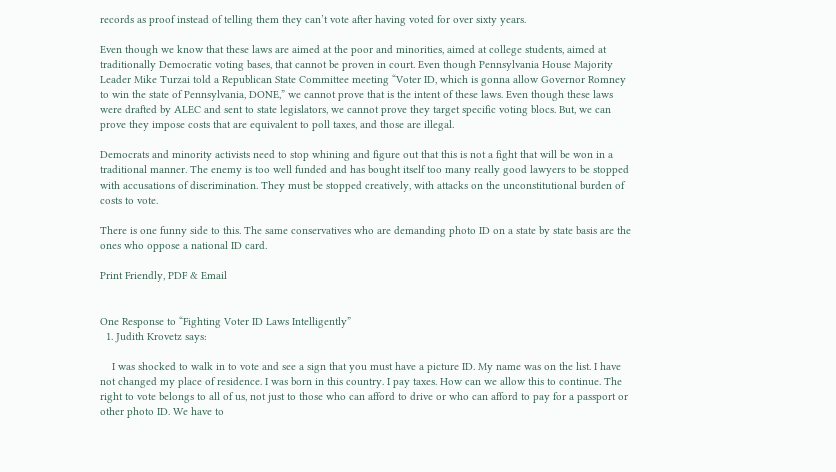records as proof instead of telling them they can’t vote after having voted for over sixty years.

Even though we know that these laws are aimed at the poor and minorities, aimed at college students, aimed at traditionally Democratic voting bases, that cannot be proven in court. Even though Pennsylvania House Majority Leader Mike Turzai told a Republican State Committee meeting “Voter ID, which is gonna allow Governor Romney to win the state of Pennsylvania, DONE,” we cannot prove that is the intent of these laws. Even though these laws were drafted by ALEC and sent to state legislators, we cannot prove they target specific voting blocs. But, we can prove they impose costs that are equivalent to poll taxes, and those are illegal.

Democrats and minority activists need to stop whining and figure out that this is not a fight that will be won in a traditional manner. The enemy is too well funded and has bought itself too many really good lawyers to be stopped with accusations of discrimination. They must be stopped creatively, with attacks on the unconstitutional burden of costs to vote.

There is one funny side to this. The same conservatives who are demanding photo ID on a state by state basis are the ones who oppose a national ID card.

Print Friendly, PDF & Email


One Response to “Fighting Voter ID Laws Intelligently”
  1. Judith Krovetz says:

    I was shocked to walk in to vote and see a sign that you must have a picture ID. My name was on the list. I have not changed my place of residence. I was born in this country. I pay taxes. How can we allow this to continue. The right to vote belongs to all of us, not just to those who can afford to drive or who can afford to pay for a passport or other photo ID. We have to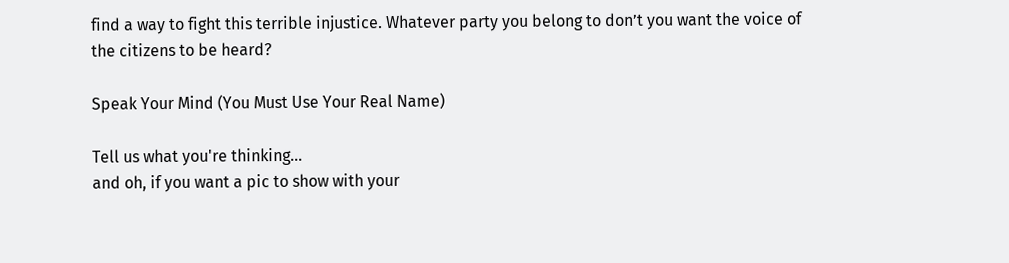find a way to fight this terrible injustice. Whatever party you belong to don’t you want the voice of the citizens to be heard?

Speak Your Mind (You Must Use Your Real Name)

Tell us what you're thinking...
and oh, if you want a pic to show with your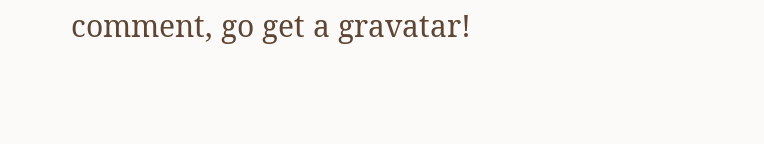comment, go get a gravatar!